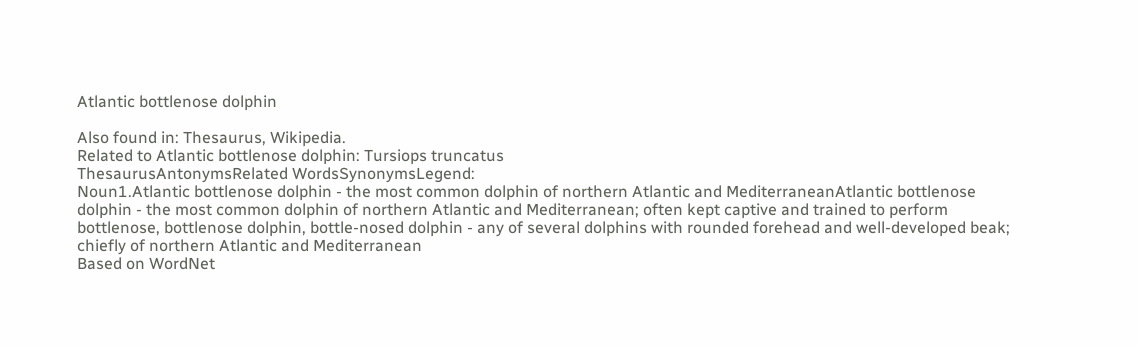Atlantic bottlenose dolphin

Also found in: Thesaurus, Wikipedia.
Related to Atlantic bottlenose dolphin: Tursiops truncatus
ThesaurusAntonymsRelated WordsSynonymsLegend:
Noun1.Atlantic bottlenose dolphin - the most common dolphin of northern Atlantic and MediterraneanAtlantic bottlenose dolphin - the most common dolphin of northern Atlantic and Mediterranean; often kept captive and trained to perform
bottlenose, bottlenose dolphin, bottle-nosed dolphin - any of several dolphins with rounded forehead and well-developed beak; chiefly of northern Atlantic and Mediterranean
Based on WordNet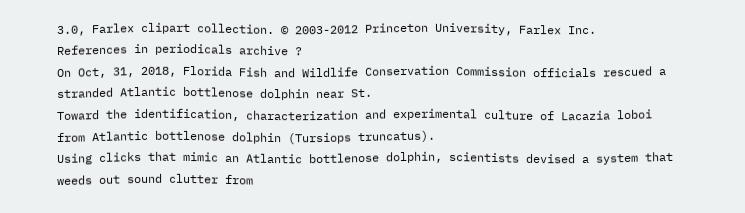3.0, Farlex clipart collection. © 2003-2012 Princeton University, Farlex Inc.
References in periodicals archive ?
On Oct, 31, 2018, Florida Fish and Wildlife Conservation Commission officials rescued a stranded Atlantic bottlenose dolphin near St.
Toward the identification, characterization and experimental culture of Lacazia loboi from Atlantic bottlenose dolphin (Tursiops truncatus).
Using clicks that mimic an Atlantic bottlenose dolphin, scientists devised a system that weeds out sound clutter from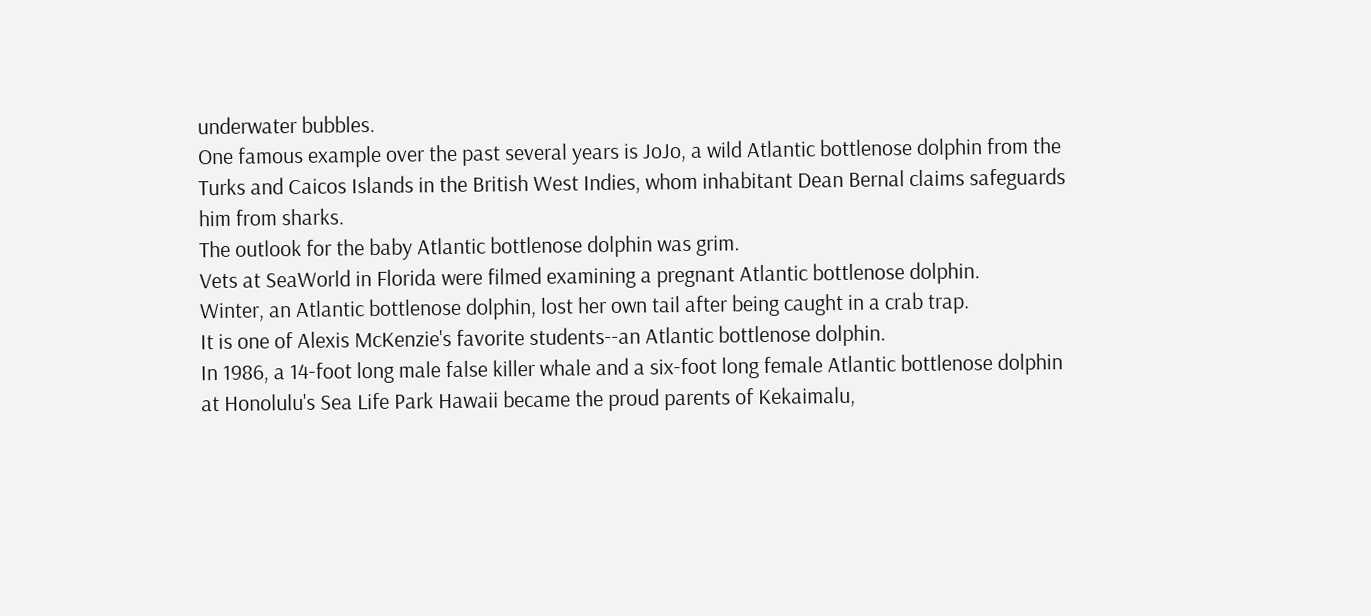underwater bubbles.
One famous example over the past several years is JoJo, a wild Atlantic bottlenose dolphin from the Turks and Caicos Islands in the British West Indies, whom inhabitant Dean Bernal claims safeguards him from sharks.
The outlook for the baby Atlantic bottlenose dolphin was grim.
Vets at SeaWorld in Florida were filmed examining a pregnant Atlantic bottlenose dolphin.
Winter, an Atlantic bottlenose dolphin, lost her own tail after being caught in a crab trap.
It is one of Alexis McKenzie's favorite students--an Atlantic bottlenose dolphin.
In 1986, a 14-foot long male false killer whale and a six-foot long female Atlantic bottlenose dolphin at Honolulu's Sea Life Park Hawaii became the proud parents of Kekaimalu,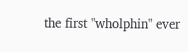the first "wholphin" ever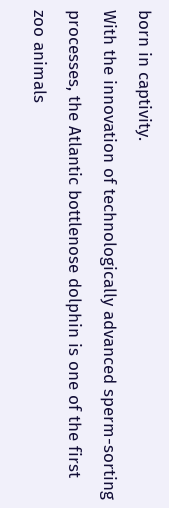born in captivity.
With the innovation of technologically advanced sperm-sorting processes, the Atlantic bottlenose dolphin is one of the first zoo animals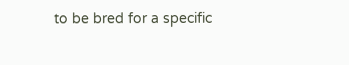to be bred for a specific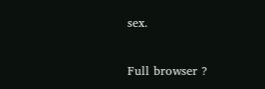sex.

Full browser ?